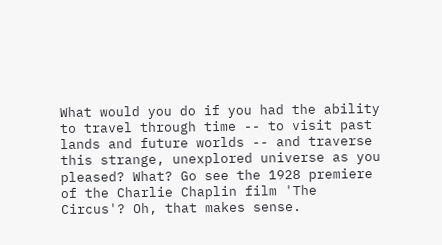What would you do if you had the ability to travel through time -- to visit past lands and future worlds -- and traverse this strange, unexplored universe as you pleased? What? Go see the 1928 premiere of the Charlie Chaplin film 'The Circus'? Oh, that makes sense.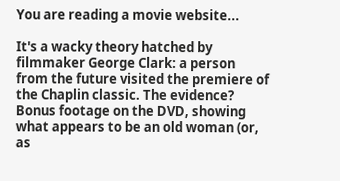You are reading a movie website...

It's a wacky theory hatched by filmmaker George Clark: a person from the future visited the premiere of the Chaplin classic. The evidence? Bonus footage on the DVD, showing what appears to be an old woman (or, as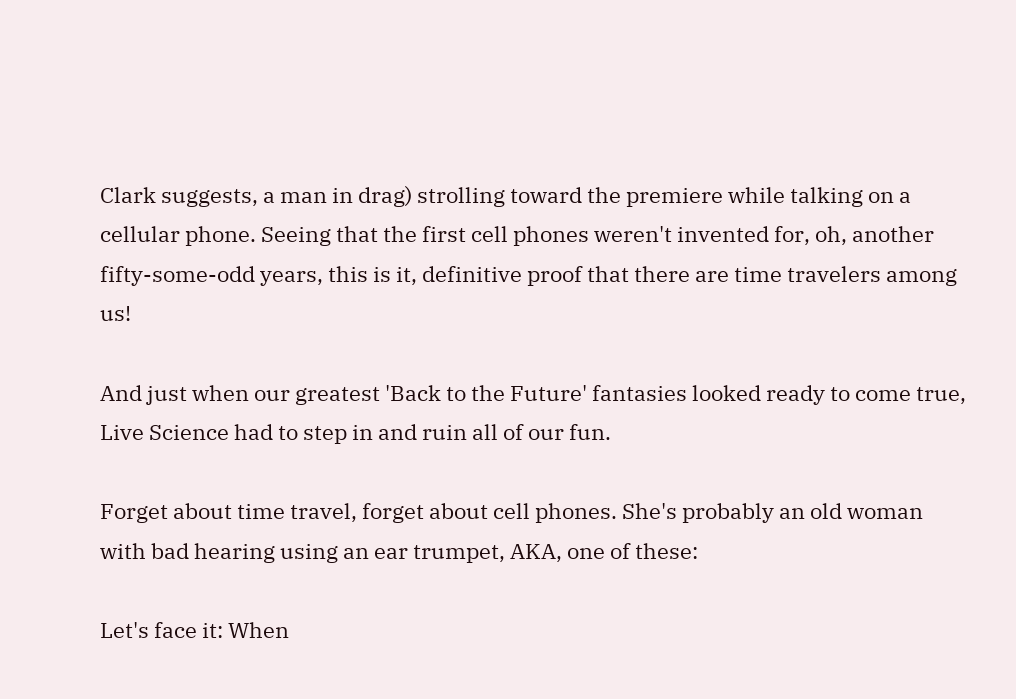Clark suggests, a man in drag) strolling toward the premiere while talking on a cellular phone. Seeing that the first cell phones weren't invented for, oh, another fifty-some-odd years, this is it, definitive proof that there are time travelers among us!

And just when our greatest 'Back to the Future' fantasies looked ready to come true, Live Science had to step in and ruin all of our fun.

Forget about time travel, forget about cell phones. She's probably an old woman with bad hearing using an ear trumpet, AKA, one of these:

Let's face it: When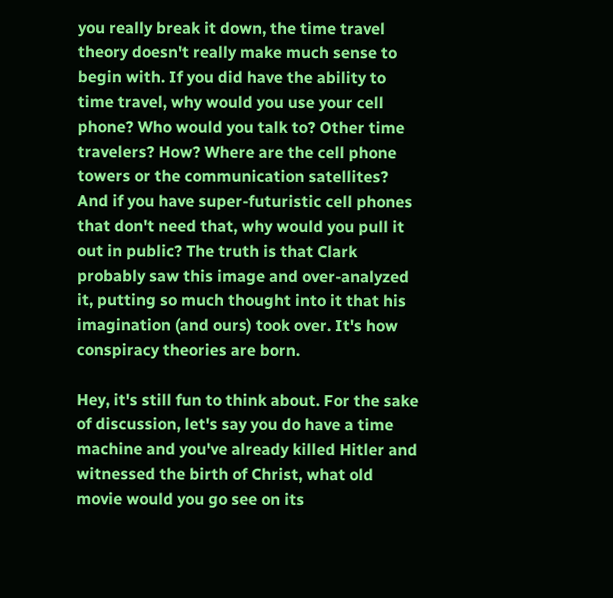you really break it down, the time travel theory doesn't really make much sense to begin with. If you did have the ability to time travel, why would you use your cell phone? Who would you talk to? Other time travelers? How? Where are the cell phone towers or the communication satellites? And if you have super-futuristic cell phones that don't need that, why would you pull it out in public? The truth is that Clark probably saw this image and over-analyzed it, putting so much thought into it that his imagination (and ours) took over. It's how conspiracy theories are born.

Hey, it's still fun to think about. For the sake of discussion, let's say you do have a time machine and you've already killed Hitler and witnessed the birth of Christ, what old movie would you go see on its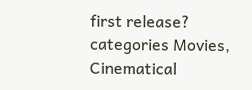first release?
categories Movies, Cinematical